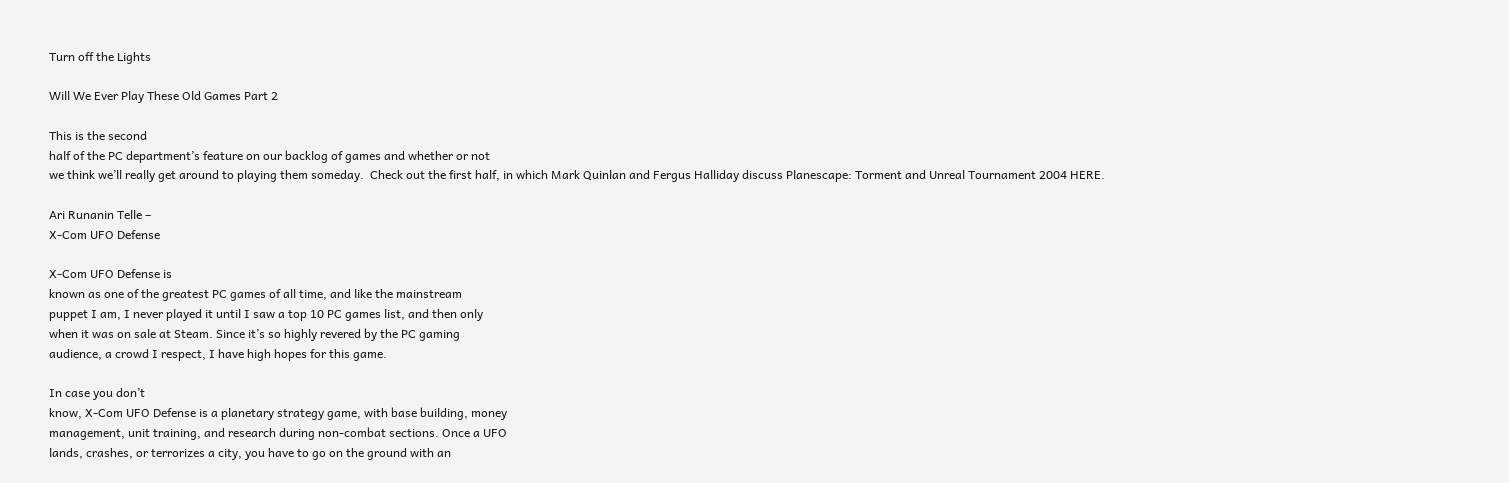Turn off the Lights

Will We Ever Play These Old Games Part 2

This is the second
half of the PC department’s feature on our backlog of games and whether or not
we think we’ll really get around to playing them someday.  Check out the first half, in which Mark Quinlan and Fergus Halliday discuss Planescape: Torment and Unreal Tournament 2004 HERE.

Ari Runanin Telle –
X-Com UFO Defense

X-Com UFO Defense is
known as one of the greatest PC games of all time, and like the mainstream
puppet I am, I never played it until I saw a top 10 PC games list, and then only
when it was on sale at Steam. Since it’s so highly revered by the PC gaming
audience, a crowd I respect, I have high hopes for this game.

In case you don’t
know, X-Com UFO Defense is a planetary strategy game, with base building, money
management, unit training, and research during non-combat sections. Once a UFO
lands, crashes, or terrorizes a city, you have to go on the ground with an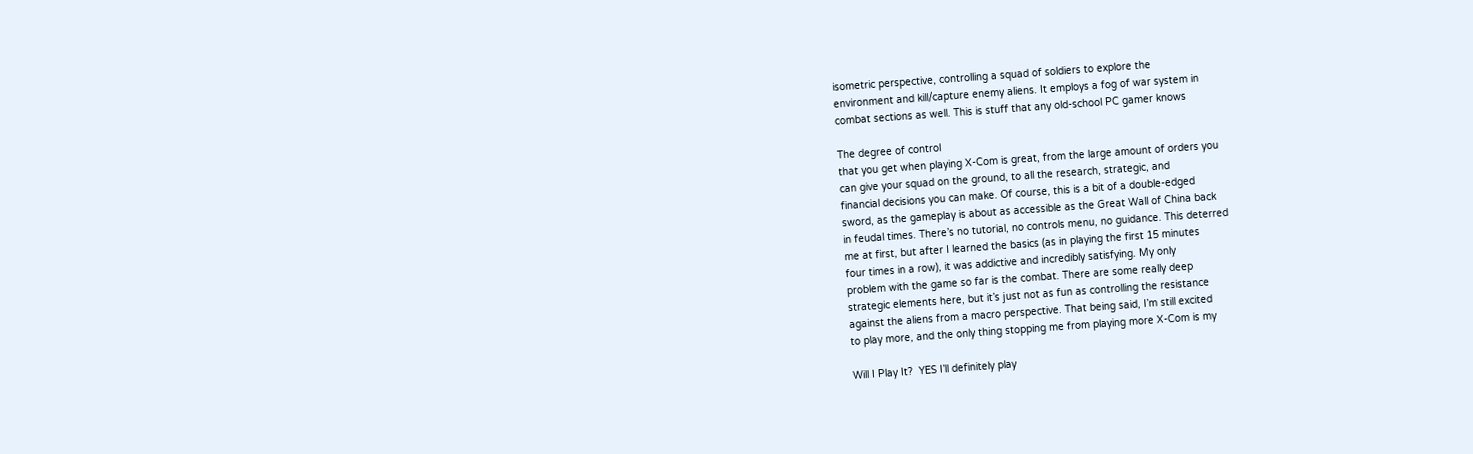isometric perspective, controlling a squad of soldiers to explore the
environment and kill/capture enemy aliens. It employs a fog of war system in
combat sections as well. This is stuff that any old-school PC gamer knows

The degree of control
that you get when playing X-Com is great, from the large amount of orders you
can give your squad on the ground, to all the research, strategic, and
financial decisions you can make. Of course, this is a bit of a double-edged
sword, as the gameplay is about as accessible as the Great Wall of China back
in feudal times. There’s no tutorial, no controls menu, no guidance. This deterred
me at first, but after I learned the basics (as in playing the first 15 minutes
four times in a row), it was addictive and incredibly satisfying. My only
problem with the game so far is the combat. There are some really deep
strategic elements here, but it’s just not as fun as controlling the resistance
against the aliens from a macro perspective. That being said, I’m still excited
to play more, and the only thing stopping me from playing more X-Com is my

Will I Play It?  YES I’ll definitely play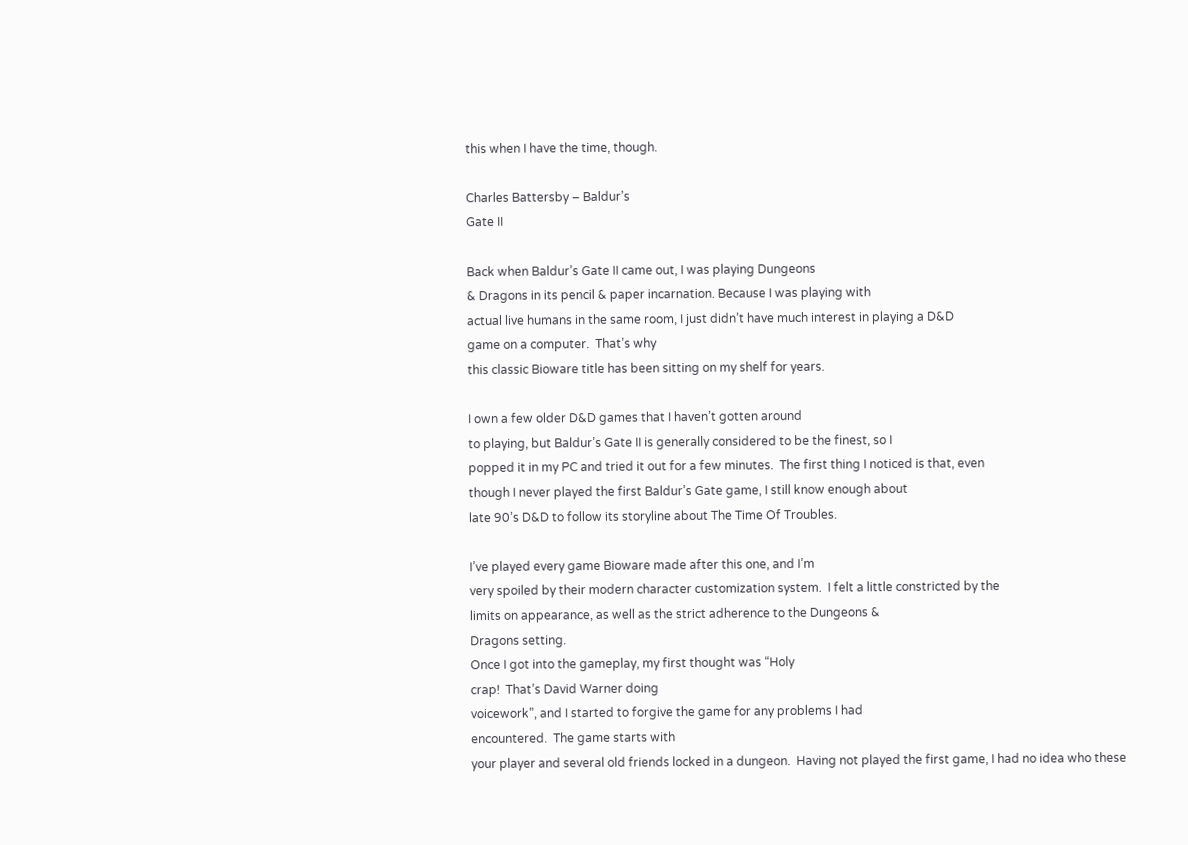this when I have the time, though.

Charles Battersby – Baldur’s
Gate II

Back when Baldur’s Gate II came out, I was playing Dungeons
& Dragons in its pencil & paper incarnation. Because I was playing with
actual live humans in the same room, I just didn’t have much interest in playing a D&D
game on a computer.  That’s why
this classic Bioware title has been sitting on my shelf for years.

I own a few older D&D games that I haven’t gotten around
to playing, but Baldur’s Gate II is generally considered to be the finest, so I
popped it in my PC and tried it out for a few minutes.  The first thing I noticed is that, even
though I never played the first Baldur’s Gate game, I still know enough about
late 90’s D&D to follow its storyline about The Time Of Troubles.

I’ve played every game Bioware made after this one, and I’m
very spoiled by their modern character customization system.  I felt a little constricted by the
limits on appearance, as well as the strict adherence to the Dungeons &
Dragons setting.
Once I got into the gameplay, my first thought was “Holy
crap!  That’s David Warner doing
voicework”, and I started to forgive the game for any problems I had
encountered.  The game starts with
your player and several old friends locked in a dungeon.  Having not played the first game, I had no idea who these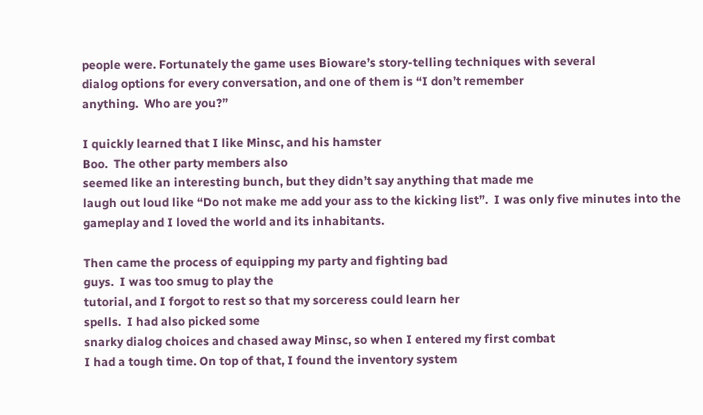people were. Fortunately the game uses Bioware’s story-telling techniques with several
dialog options for every conversation, and one of them is “I don’t remember
anything.  Who are you?”

I quickly learned that I like Minsc, and his hamster
Boo.  The other party members also
seemed like an interesting bunch, but they didn’t say anything that made me
laugh out loud like “Do not make me add your ass to the kicking list”.  I was only five minutes into the
gameplay and I loved the world and its inhabitants.

Then came the process of equipping my party and fighting bad
guys.  I was too smug to play the
tutorial, and I forgot to rest so that my sorceress could learn her
spells.  I had also picked some
snarky dialog choices and chased away Minsc, so when I entered my first combat
I had a tough time. On top of that, I found the inventory system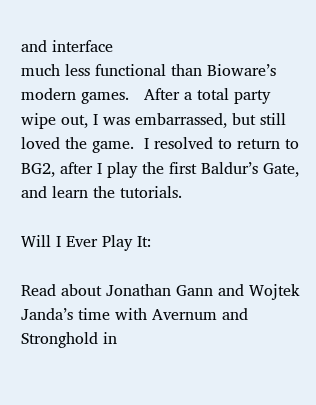and interface
much less functional than Bioware’s modern games.   After a total party wipe out, I was embarrassed, but still loved the game.  I resolved to return to BG2, after I play the first Baldur’s Gate, and learn the tutorials.

Will I Ever Play It:

Read about Jonathan Gann and Wojtek Janda’s time with Avernum and Stronghold in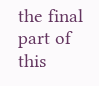the final part of this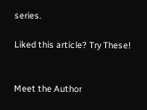series.

Liked this article? Try These!


Meet the Author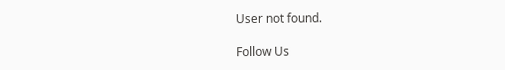User not found.

Follow Us